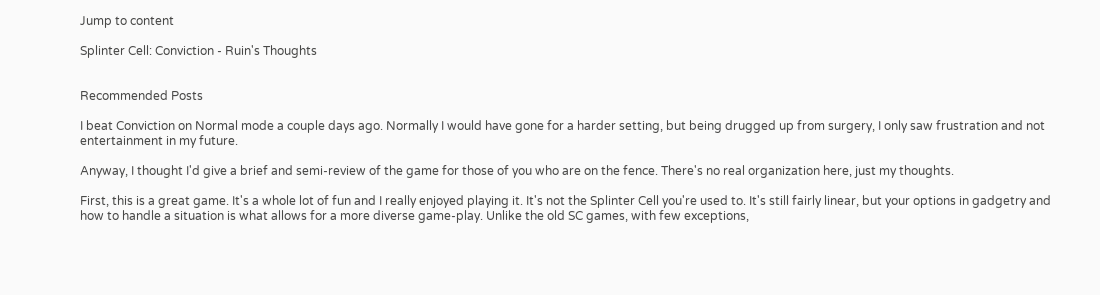Jump to content

Splinter Cell: Conviction - Ruin's Thoughts


Recommended Posts

I beat Conviction on Normal mode a couple days ago. Normally I would have gone for a harder setting, but being drugged up from surgery, I only saw frustration and not entertainment in my future.

Anyway, I thought I'd give a brief and semi-review of the game for those of you who are on the fence. There's no real organization here, just my thoughts.

First, this is a great game. It's a whole lot of fun and I really enjoyed playing it. It's not the Splinter Cell you're used to. It's still fairly linear, but your options in gadgetry and how to handle a situation is what allows for a more diverse game-play. Unlike the old SC games, with few exceptions,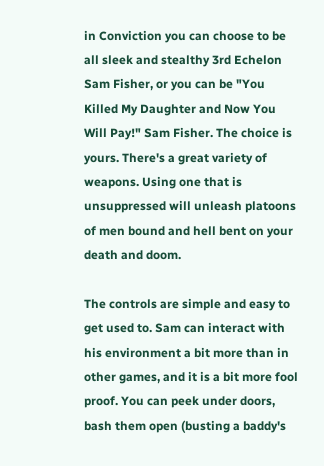in Conviction you can choose to be all sleek and stealthy 3rd Echelon Sam Fisher, or you can be "You Killed My Daughter and Now You Will Pay!" Sam Fisher. The choice is yours. There's a great variety of weapons. Using one that is unsuppressed will unleash platoons of men bound and hell bent on your death and doom.

The controls are simple and easy to get used to. Sam can interact with his environment a bit more than in other games, and it is a bit more fool proof. You can peek under doors, bash them open (busting a baddy's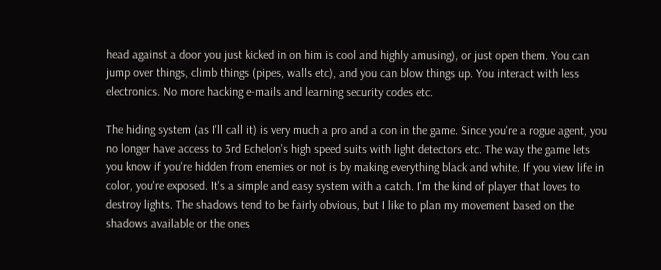head against a door you just kicked in on him is cool and highly amusing), or just open them. You can jump over things, climb things (pipes, walls etc), and you can blow things up. You interact with less electronics. No more hacking e-mails and learning security codes etc.

The hiding system (as I'll call it) is very much a pro and a con in the game. Since you're a rogue agent, you no longer have access to 3rd Echelon's high speed suits with light detectors etc. The way the game lets you know if you're hidden from enemies or not is by making everything black and white. If you view life in color, you're exposed. It's a simple and easy system with a catch. I'm the kind of player that loves to destroy lights. The shadows tend to be fairly obvious, but I like to plan my movement based on the shadows available or the ones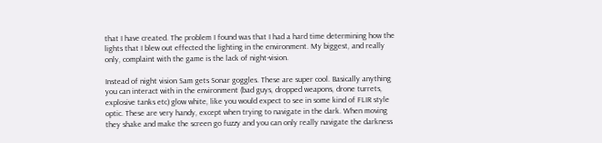that I have created. The problem I found was that I had a hard time determining how the lights that I blew out effected the lighting in the environment. My biggest, and really only, complaint with the game is the lack of night-vision.

Instead of night vision Sam gets Sonar goggles. These are super cool. Basically anything you can interact with in the environment (bad guys, dropped weapons, drone turrets, explosive tanks etc) glow white, like you would expect to see in some kind of FLIR style optic. These are very handy, except when trying to navigate in the dark. When moving they shake and make the screen go fuzzy and you can only really navigate the darkness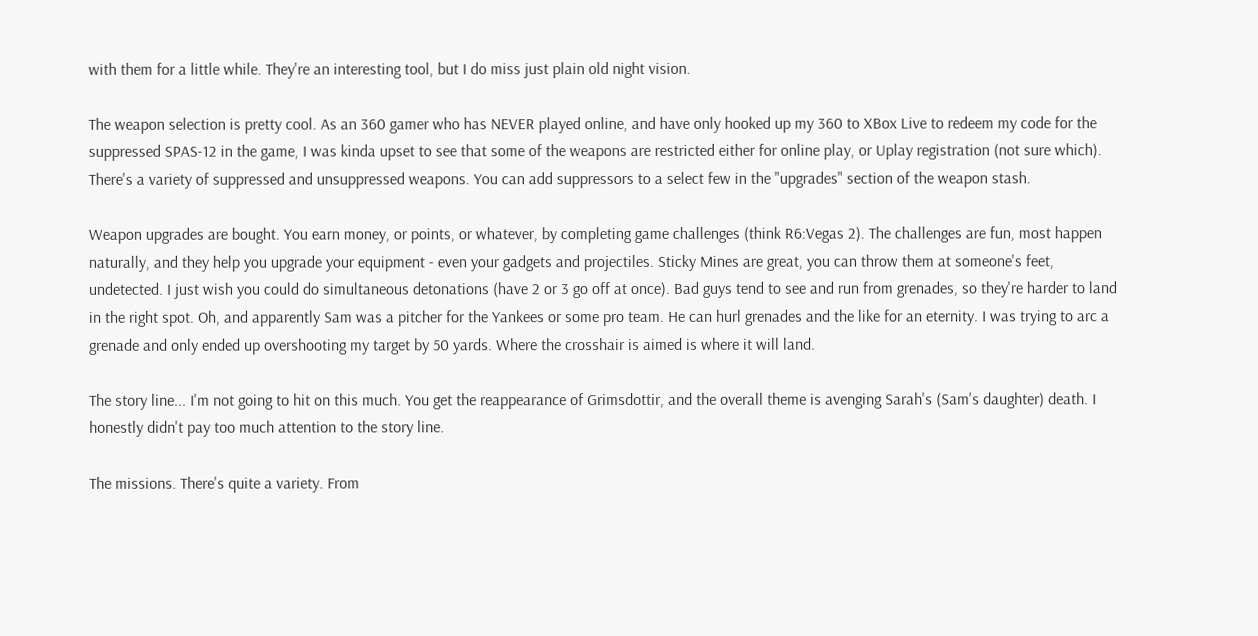with them for a little while. They're an interesting tool, but I do miss just plain old night vision.

The weapon selection is pretty cool. As an 360 gamer who has NEVER played online, and have only hooked up my 360 to XBox Live to redeem my code for the suppressed SPAS-12 in the game, I was kinda upset to see that some of the weapons are restricted either for online play, or Uplay registration (not sure which). There's a variety of suppressed and unsuppressed weapons. You can add suppressors to a select few in the "upgrades" section of the weapon stash.

Weapon upgrades are bought. You earn money, or points, or whatever, by completing game challenges (think R6:Vegas 2). The challenges are fun, most happen naturally, and they help you upgrade your equipment - even your gadgets and projectiles. Sticky Mines are great, you can throw them at someone's feet, undetected. I just wish you could do simultaneous detonations (have 2 or 3 go off at once). Bad guys tend to see and run from grenades, so they're harder to land in the right spot. Oh, and apparently Sam was a pitcher for the Yankees or some pro team. He can hurl grenades and the like for an eternity. I was trying to arc a grenade and only ended up overshooting my target by 50 yards. Where the crosshair is aimed is where it will land.

The story line... I'm not going to hit on this much. You get the reappearance of Grimsdottir, and the overall theme is avenging Sarah's (Sam's daughter) death. I honestly didn't pay too much attention to the story line.

The missions. There's quite a variety. From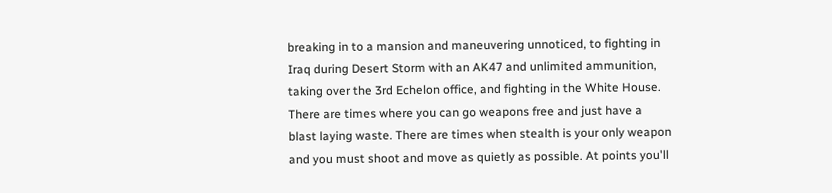breaking in to a mansion and maneuvering unnoticed, to fighting in Iraq during Desert Storm with an AK47 and unlimited ammunition, taking over the 3rd Echelon office, and fighting in the White House. There are times where you can go weapons free and just have a blast laying waste. There are times when stealth is your only weapon and you must shoot and move as quietly as possible. At points you'll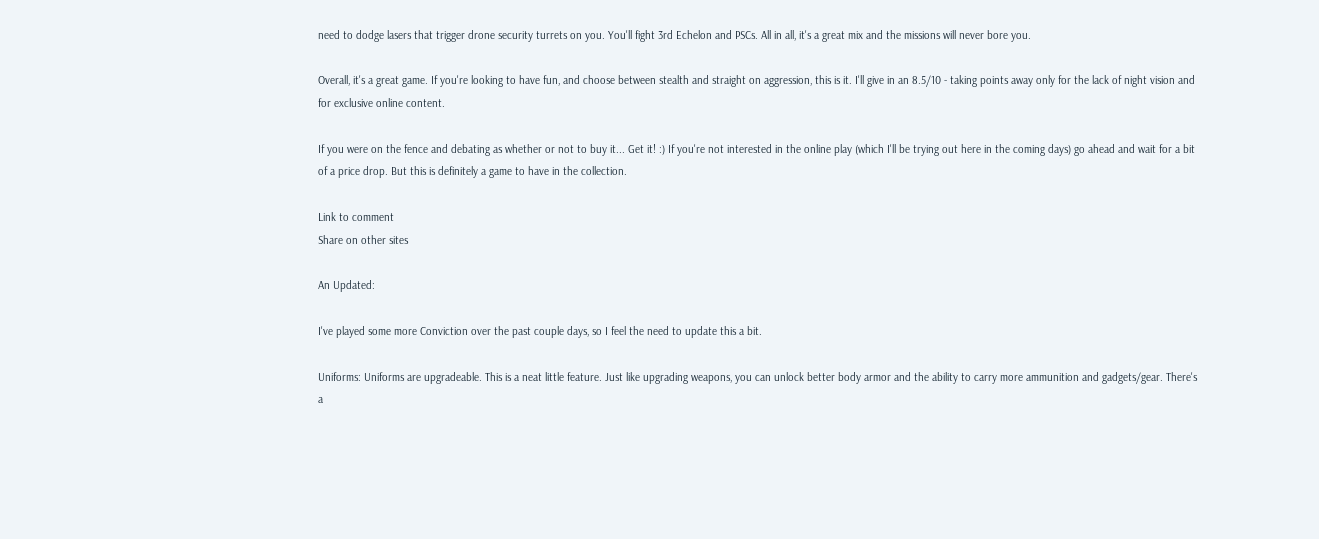need to dodge lasers that trigger drone security turrets on you. You'll fight 3rd Echelon and PSCs. All in all, it's a great mix and the missions will never bore you.

Overall, it's a great game. If you're looking to have fun, and choose between stealth and straight on aggression, this is it. I'll give in an 8.5/10 - taking points away only for the lack of night vision and for exclusive online content.

If you were on the fence and debating as whether or not to buy it... Get it! :) If you're not interested in the online play (which I'll be trying out here in the coming days) go ahead and wait for a bit of a price drop. But this is definitely a game to have in the collection.

Link to comment
Share on other sites

An Updated:

I've played some more Conviction over the past couple days, so I feel the need to update this a bit.

Uniforms: Uniforms are upgradeable. This is a neat little feature. Just like upgrading weapons, you can unlock better body armor and the ability to carry more ammunition and gadgets/gear. There's a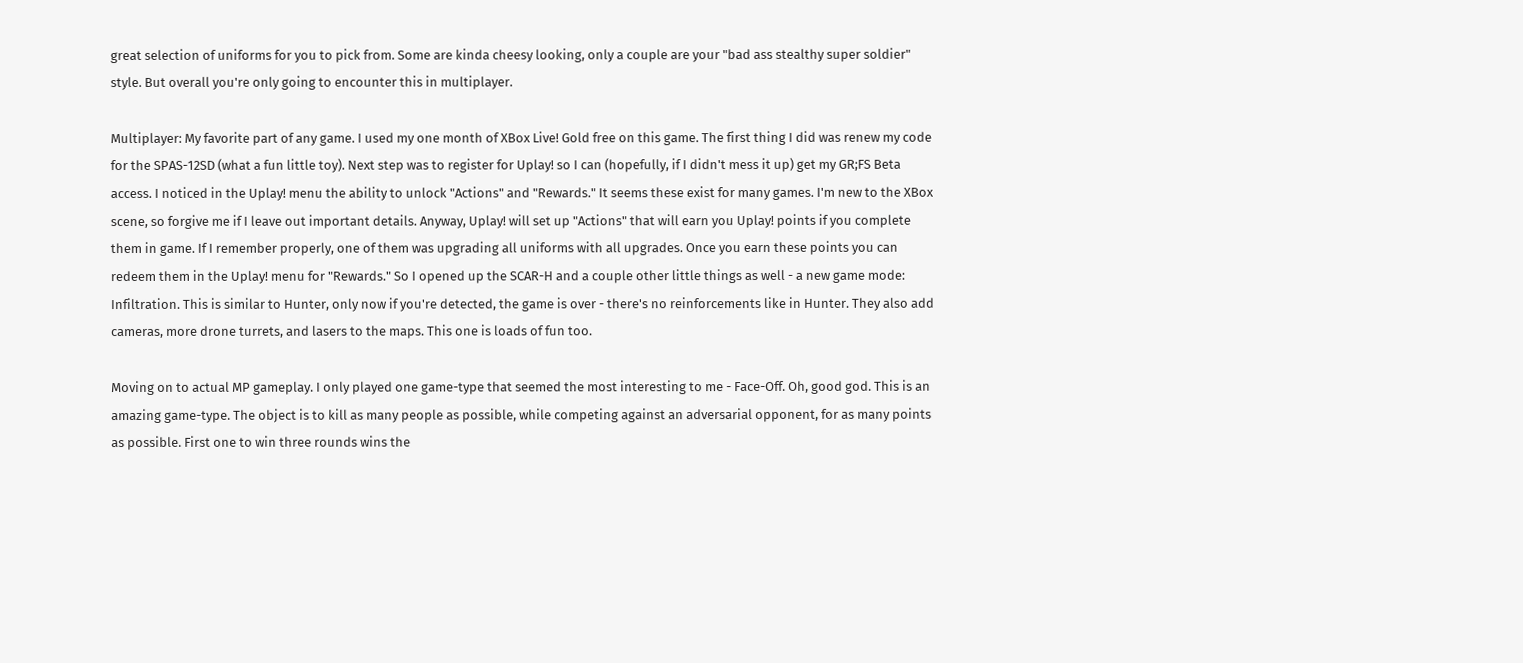great selection of uniforms for you to pick from. Some are kinda cheesy looking, only a couple are your "bad ass stealthy super soldier" style. But overall you're only going to encounter this in multiplayer.

Multiplayer: My favorite part of any game. I used my one month of XBox Live! Gold free on this game. The first thing I did was renew my code for the SPAS-12SD (what a fun little toy). Next step was to register for Uplay! so I can (hopefully, if I didn't mess it up) get my GR;FS Beta access. I noticed in the Uplay! menu the ability to unlock "Actions" and "Rewards." It seems these exist for many games. I'm new to the XBox scene, so forgive me if I leave out important details. Anyway, Uplay! will set up "Actions" that will earn you Uplay! points if you complete them in game. If I remember properly, one of them was upgrading all uniforms with all upgrades. Once you earn these points you can redeem them in the Uplay! menu for "Rewards." So I opened up the SCAR-H and a couple other little things as well - a new game mode: Infiltration. This is similar to Hunter, only now if you're detected, the game is over - there's no reinforcements like in Hunter. They also add cameras, more drone turrets, and lasers to the maps. This one is loads of fun too.

Moving on to actual MP gameplay. I only played one game-type that seemed the most interesting to me - Face-Off. Oh, good god. This is an amazing game-type. The object is to kill as many people as possible, while competing against an adversarial opponent, for as many points as possible. First one to win three rounds wins the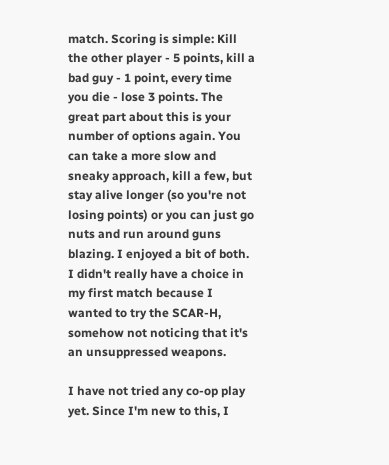match. Scoring is simple: Kill the other player - 5 points, kill a bad guy - 1 point, every time you die - lose 3 points. The great part about this is your number of options again. You can take a more slow and sneaky approach, kill a few, but stay alive longer (so you're not losing points) or you can just go nuts and run around guns blazing. I enjoyed a bit of both. I didn't really have a choice in my first match because I wanted to try the SCAR-H, somehow not noticing that it's an unsuppressed weapons.

I have not tried any co-op play yet. Since I'm new to this, I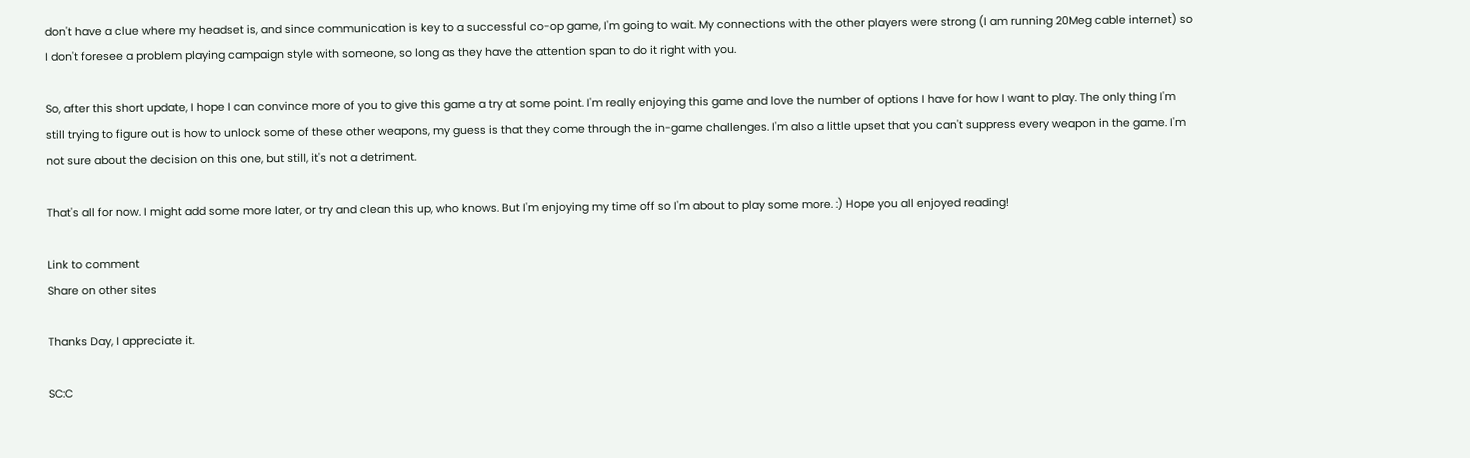don't have a clue where my headset is, and since communication is key to a successful co-op game, I'm going to wait. My connections with the other players were strong (I am running 20Meg cable internet) so I don't foresee a problem playing campaign style with someone, so long as they have the attention span to do it right with you.

So, after this short update, I hope I can convince more of you to give this game a try at some point. I'm really enjoying this game and love the number of options I have for how I want to play. The only thing I'm still trying to figure out is how to unlock some of these other weapons, my guess is that they come through the in-game challenges. I'm also a little upset that you can't suppress every weapon in the game. I'm not sure about the decision on this one, but still, it's not a detriment.

That's all for now. I might add some more later, or try and clean this up, who knows. But I'm enjoying my time off so I'm about to play some more. :) Hope you all enjoyed reading!

Link to comment
Share on other sites

Thanks Day, I appreciate it.

SC:C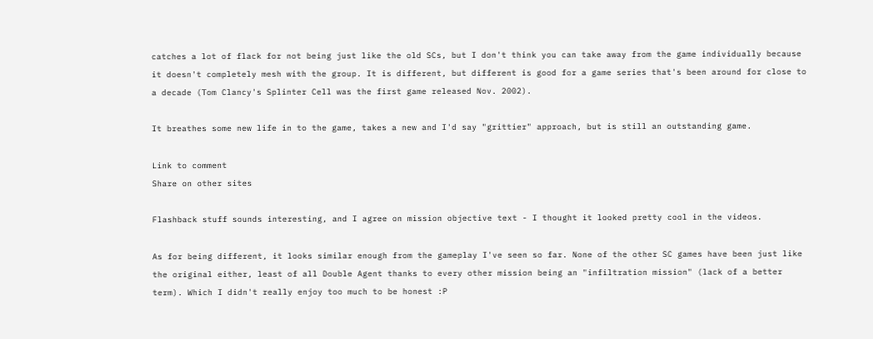catches a lot of flack for not being just like the old SCs, but I don't think you can take away from the game individually because it doesn't completely mesh with the group. It is different, but different is good for a game series that's been around for close to a decade (Tom Clancy's Splinter Cell was the first game released Nov. 2002).

It breathes some new life in to the game, takes a new and I'd say "grittier" approach, but is still an outstanding game.

Link to comment
Share on other sites

Flashback stuff sounds interesting, and I agree on mission objective text - I thought it looked pretty cool in the videos.

As for being different, it looks similar enough from the gameplay I've seen so far. None of the other SC games have been just like the original either, least of all Double Agent thanks to every other mission being an "infiltration mission" (lack of a better term). Which I didn't really enjoy too much to be honest :P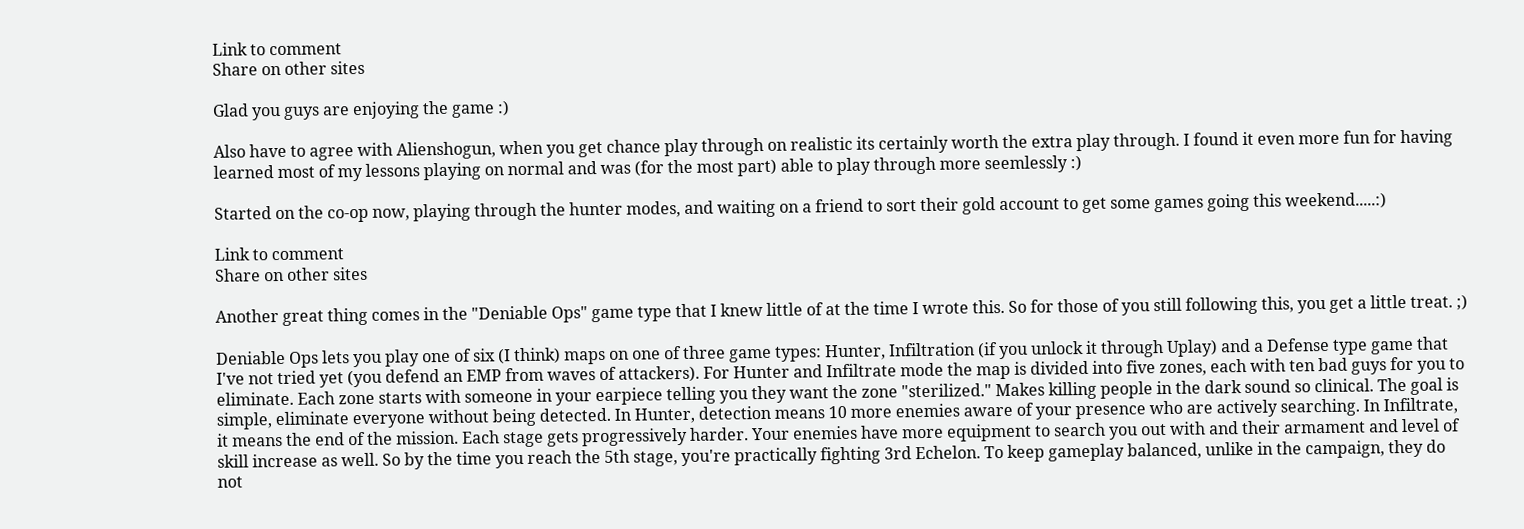Link to comment
Share on other sites

Glad you guys are enjoying the game :)

Also have to agree with Alienshogun, when you get chance play through on realistic its certainly worth the extra play through. I found it even more fun for having learned most of my lessons playing on normal and was (for the most part) able to play through more seemlessly :)

Started on the co-op now, playing through the hunter modes, and waiting on a friend to sort their gold account to get some games going this weekend.....:)

Link to comment
Share on other sites

Another great thing comes in the "Deniable Ops" game type that I knew little of at the time I wrote this. So for those of you still following this, you get a little treat. ;)

Deniable Ops lets you play one of six (I think) maps on one of three game types: Hunter, Infiltration (if you unlock it through Uplay) and a Defense type game that I've not tried yet (you defend an EMP from waves of attackers). For Hunter and Infiltrate mode the map is divided into five zones, each with ten bad guys for you to eliminate. Each zone starts with someone in your earpiece telling you they want the zone "sterilized." Makes killing people in the dark sound so clinical. The goal is simple, eliminate everyone without being detected. In Hunter, detection means 10 more enemies aware of your presence who are actively searching. In Infiltrate, it means the end of the mission. Each stage gets progressively harder. Your enemies have more equipment to search you out with and their armament and level of skill increase as well. So by the time you reach the 5th stage, you're practically fighting 3rd Echelon. To keep gameplay balanced, unlike in the campaign, they do not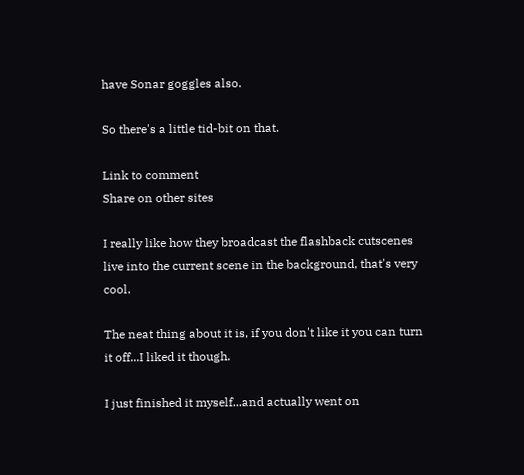have Sonar goggles also.

So there's a little tid-bit on that.

Link to comment
Share on other sites

I really like how they broadcast the flashback cutscenes live into the current scene in the background, that's very cool.

The neat thing about it is, if you don't like it you can turn it off...I liked it though.

I just finished it myself...and actually went on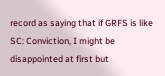record as saying that if GRFS is like SC: Conviction, I might be disappointed at first but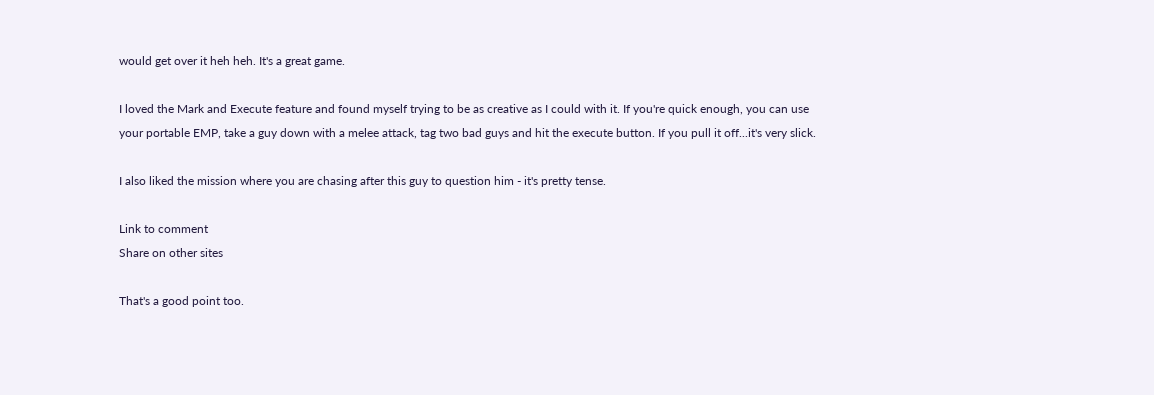would get over it heh heh. It's a great game.

I loved the Mark and Execute feature and found myself trying to be as creative as I could with it. If you're quick enough, you can use your portable EMP, take a guy down with a melee attack, tag two bad guys and hit the execute button. If you pull it off...it's very slick.

I also liked the mission where you are chasing after this guy to question him - it's pretty tense.

Link to comment
Share on other sites

That's a good point too.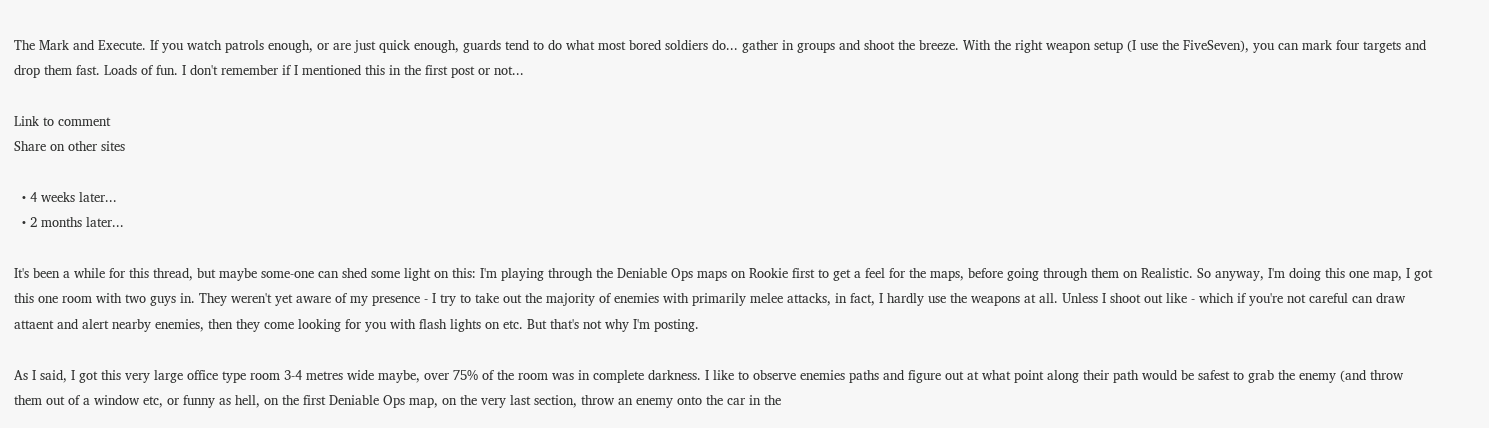The Mark and Execute. If you watch patrols enough, or are just quick enough, guards tend to do what most bored soldiers do... gather in groups and shoot the breeze. With the right weapon setup (I use the FiveSeven), you can mark four targets and drop them fast. Loads of fun. I don't remember if I mentioned this in the first post or not...

Link to comment
Share on other sites

  • 4 weeks later...
  • 2 months later...

It's been a while for this thread, but maybe some-one can shed some light on this: I'm playing through the Deniable Ops maps on Rookie first to get a feel for the maps, before going through them on Realistic. So anyway, I'm doing this one map, I got this one room with two guys in. They weren't yet aware of my presence - I try to take out the majority of enemies with primarily melee attacks, in fact, I hardly use the weapons at all. Unless I shoot out like - which if you're not careful can draw attaent and alert nearby enemies, then they come looking for you with flash lights on etc. But that's not why I'm posting.

As I said, I got this very large office type room 3-4 metres wide maybe, over 75% of the room was in complete darkness. I like to observe enemies paths and figure out at what point along their path would be safest to grab the enemy (and throw them out of a window etc, or funny as hell, on the first Deniable Ops map, on the very last section, throw an enemy onto the car in the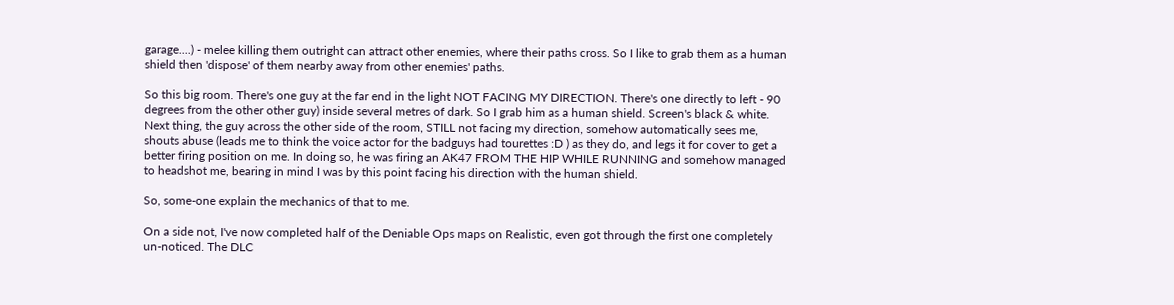garage....) - melee killing them outright can attract other enemies, where their paths cross. So I like to grab them as a human shield then 'dispose' of them nearby away from other enemies' paths.

So this big room. There's one guy at the far end in the light NOT FACING MY DIRECTION. There's one directly to left - 90 degrees from the other other guy) inside several metres of dark. So I grab him as a human shield. Screen's black & white. Next thing, the guy across the other side of the room, STILL not facing my direction, somehow automatically sees me, shouts abuse (leads me to think the voice actor for the badguys had tourettes :D ) as they do, and legs it for cover to get a better firing position on me. In doing so, he was firing an AK47 FROM THE HIP WHILE RUNNING and somehow managed to headshot me, bearing in mind I was by this point facing his direction with the human shield.

So, some-one explain the mechanics of that to me.

On a side not, I've now completed half of the Deniable Ops maps on Realistic, even got through the first one completely un-noticed. The DLC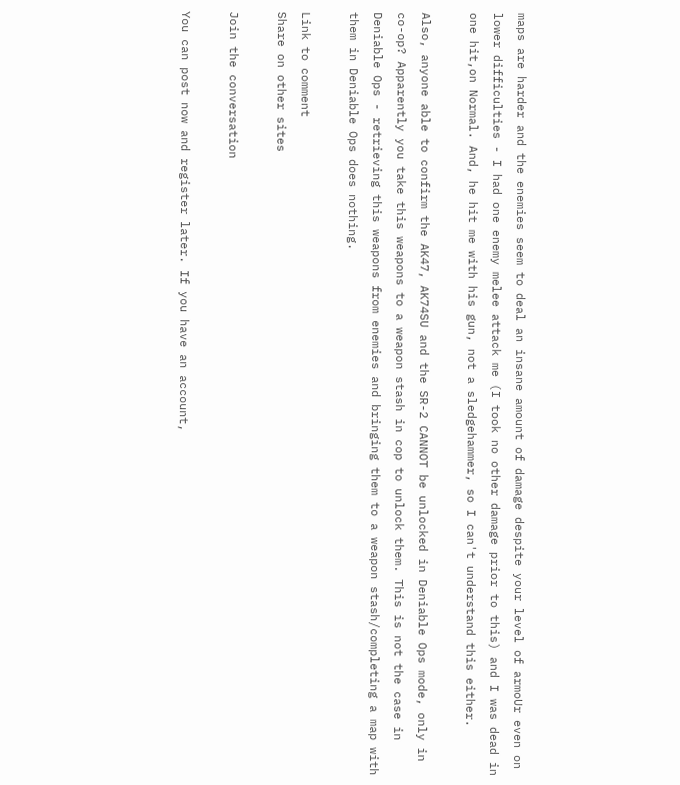maps are harder and the enemies seem to deal an insane amount of damage despite your level of armoUr even on lower difficulties - I had one enemy melee attack me (I took no other damage prior to this) and I was dead in one hit,on Normal. And, he hit me with his gun, not a sledgehammer, so I can't understand this either.

Also, anyone able to confirm the AK47, AK74SU and the SR-2 CANNOT be unlocked in Deniable Ops mode, only in co-op? Apparently you take this weapons to a weapon stash in cop to unlock them. This is not the case in Deniable Ops - retrieving this weapons from enemies and bringing them to a weapon stash/completing a map with them in Deniable Ops does nothing.

Link to comment
Share on other sites

Join the conversation

You can post now and register later. If you have an account,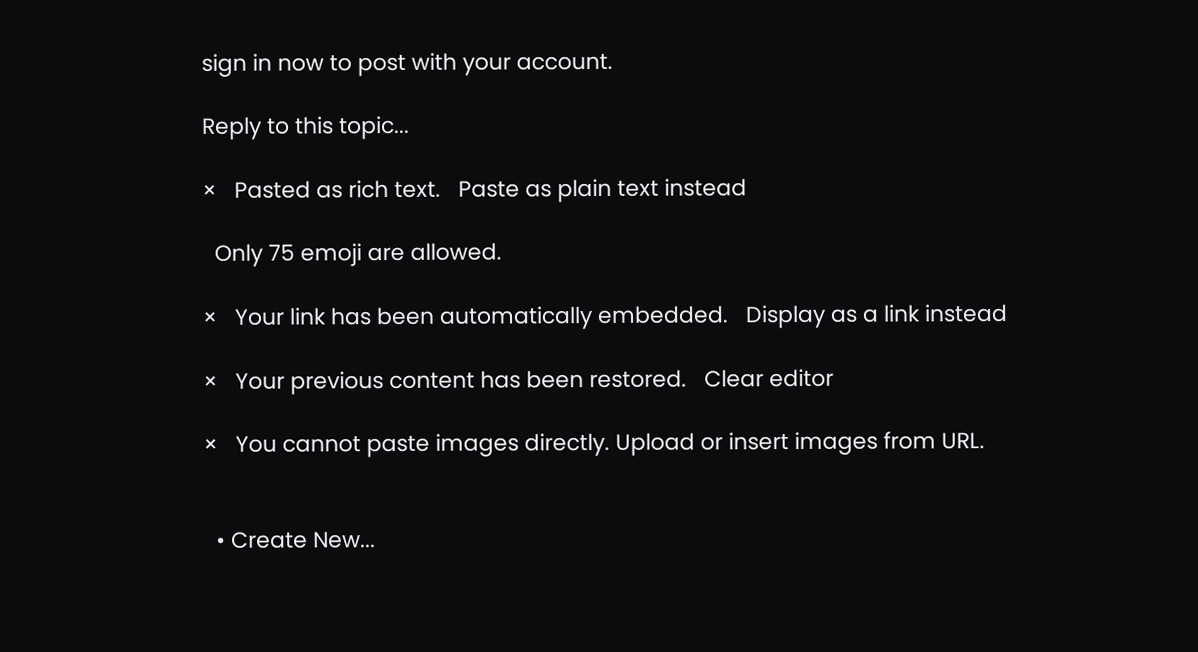sign in now to post with your account.

Reply to this topic...

×   Pasted as rich text.   Paste as plain text instead

  Only 75 emoji are allowed.

×   Your link has been automatically embedded.   Display as a link instead

×   Your previous content has been restored.   Clear editor

×   You cannot paste images directly. Upload or insert images from URL.


  • Create New...